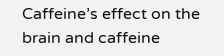Caffeine’s effect on the brain and caffeine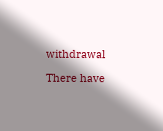withdrawal

There have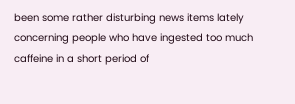been some rather disturbing news items lately concerning people who have ingested too much caffeine in a short period of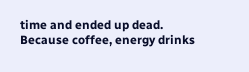time and ended up dead. Because coffee, energy drinks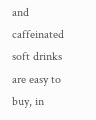and caffeinated soft drinks are easy to buy, in